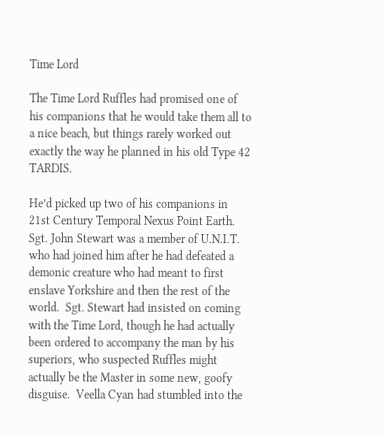Time Lord

The Time Lord Ruffles had promised one of his companions that he would take them all to a nice beach, but things rarely worked out exactly the way he planned in his old Type 42 TARDIS.

He’d picked up two of his companions in 21st Century Temporal Nexus Point Earth.  Sgt. John Stewart was a member of U.N.I.T. who had joined him after he had defeated a demonic creature who had meant to first enslave Yorkshire and then the rest of the world.  Sgt. Stewart had insisted on coming with the Time Lord, though he had actually been ordered to accompany the man by his superiors, who suspected Ruffles might actually be the Master in some new, goofy disguise.  Veella Cyan had stumbled into the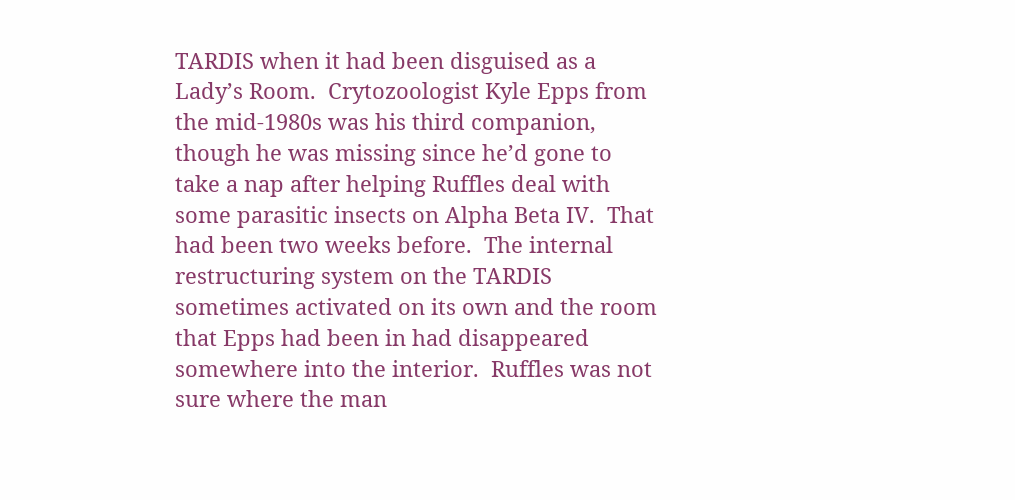TARDIS when it had been disguised as a Lady’s Room.  Crytozoologist Kyle Epps from the mid-1980s was his third companion, though he was missing since he’d gone to take a nap after helping Ruffles deal with some parasitic insects on Alpha Beta IV.  That had been two weeks before.  The internal restructuring system on the TARDIS sometimes activated on its own and the room that Epps had been in had disappeared somewhere into the interior.  Ruffles was not sure where the man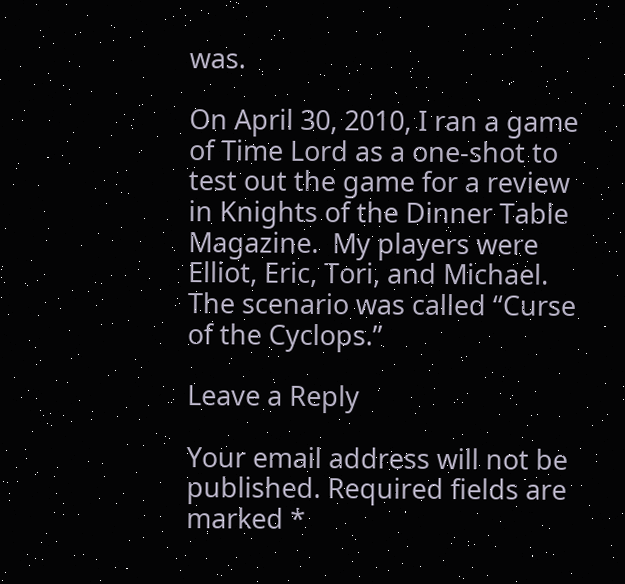was.

On April 30, 2010, I ran a game of Time Lord as a one-shot to test out the game for a review in Knights of the Dinner Table Magazine.  My players were Elliot, Eric, Tori, and Michael.  The scenario was called “Curse of the Cyclops.”

Leave a Reply

Your email address will not be published. Required fields are marked *